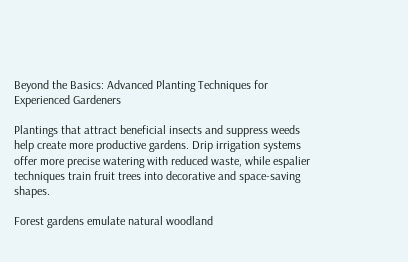Beyond the Basics: Advanced Planting Techniques for Experienced Gardeners

Plantings that attract beneficial insects and suppress weeds help create more productive gardens. Drip irrigation systems offer more precise watering with reduced waste, while espalier techniques train fruit trees into decorative and space-saving shapes.

Forest gardens emulate natural woodland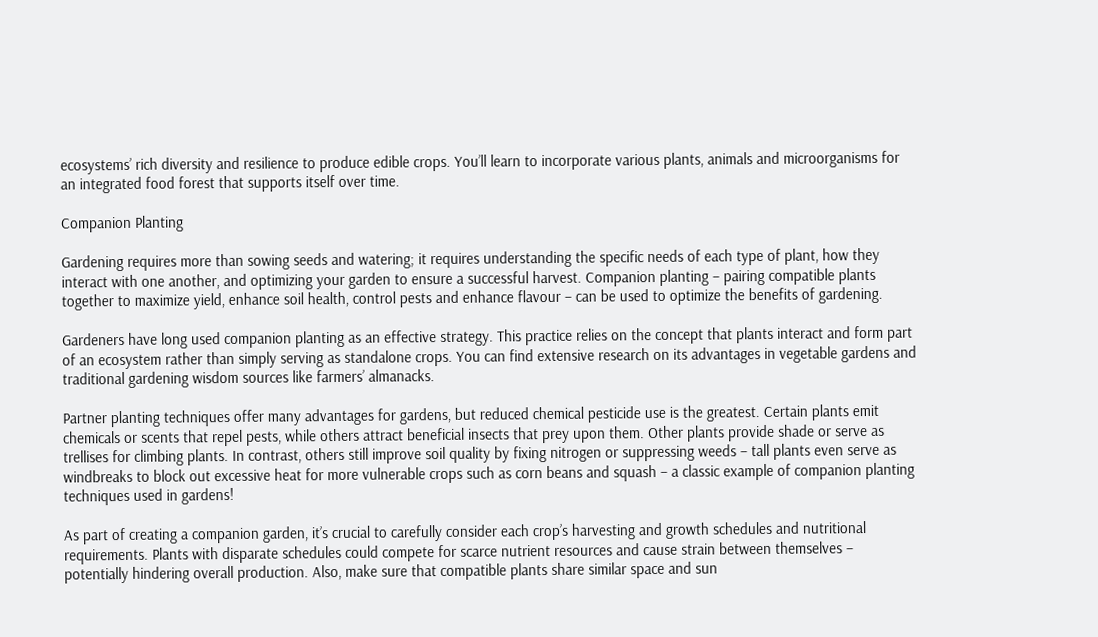ecosystems’ rich diversity and resilience to produce edible crops. You’ll learn to incorporate various plants, animals and microorganisms for an integrated food forest that supports itself over time.

Companion Planting

Gardening requires more than sowing seeds and watering; it requires understanding the specific needs of each type of plant, how they interact with one another, and optimizing your garden to ensure a successful harvest. Companion planting – pairing compatible plants together to maximize yield, enhance soil health, control pests and enhance flavour – can be used to optimize the benefits of gardening.

Gardeners have long used companion planting as an effective strategy. This practice relies on the concept that plants interact and form part of an ecosystem rather than simply serving as standalone crops. You can find extensive research on its advantages in vegetable gardens and traditional gardening wisdom sources like farmers’ almanacks.

Partner planting techniques offer many advantages for gardens, but reduced chemical pesticide use is the greatest. Certain plants emit chemicals or scents that repel pests, while others attract beneficial insects that prey upon them. Other plants provide shade or serve as trellises for climbing plants. In contrast, others still improve soil quality by fixing nitrogen or suppressing weeds – tall plants even serve as windbreaks to block out excessive heat for more vulnerable crops such as corn beans and squash – a classic example of companion planting techniques used in gardens!

As part of creating a companion garden, it’s crucial to carefully consider each crop’s harvesting and growth schedules and nutritional requirements. Plants with disparate schedules could compete for scarce nutrient resources and cause strain between themselves – potentially hindering overall production. Also, make sure that compatible plants share similar space and sun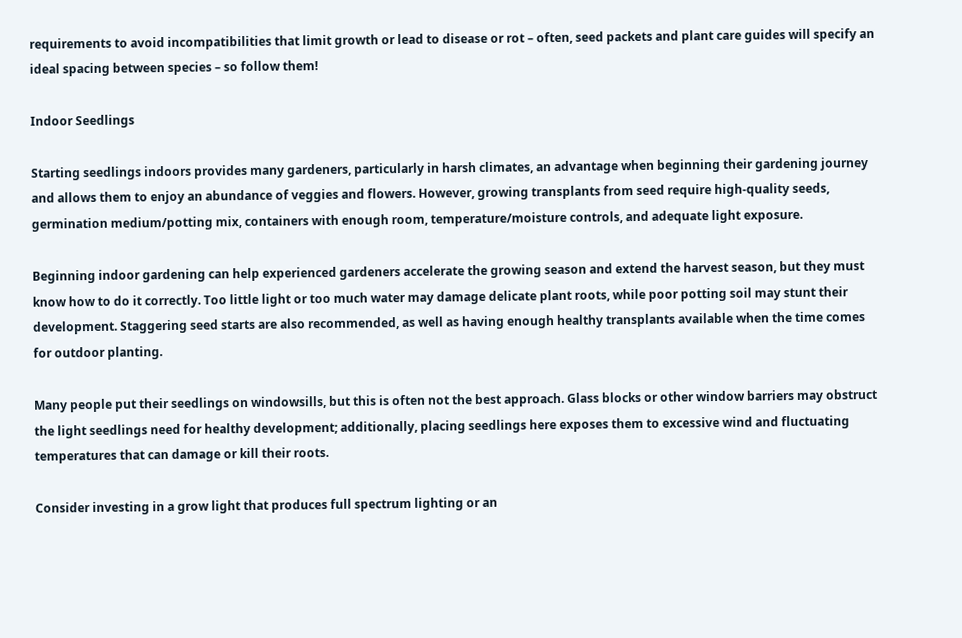requirements to avoid incompatibilities that limit growth or lead to disease or rot – often, seed packets and plant care guides will specify an ideal spacing between species – so follow them!

Indoor Seedlings

Starting seedlings indoors provides many gardeners, particularly in harsh climates, an advantage when beginning their gardening journey and allows them to enjoy an abundance of veggies and flowers. However, growing transplants from seed require high-quality seeds, germination medium/potting mix, containers with enough room, temperature/moisture controls, and adequate light exposure.

Beginning indoor gardening can help experienced gardeners accelerate the growing season and extend the harvest season, but they must know how to do it correctly. Too little light or too much water may damage delicate plant roots, while poor potting soil may stunt their development. Staggering seed starts are also recommended, as well as having enough healthy transplants available when the time comes for outdoor planting.

Many people put their seedlings on windowsills, but this is often not the best approach. Glass blocks or other window barriers may obstruct the light seedlings need for healthy development; additionally, placing seedlings here exposes them to excessive wind and fluctuating temperatures that can damage or kill their roots.

Consider investing in a grow light that produces full spectrum lighting or an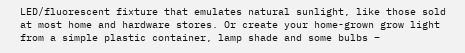LED/fluorescent fixture that emulates natural sunlight, like those sold at most home and hardware stores. Or create your home-grown grow light from a simple plastic container, lamp shade and some bulbs –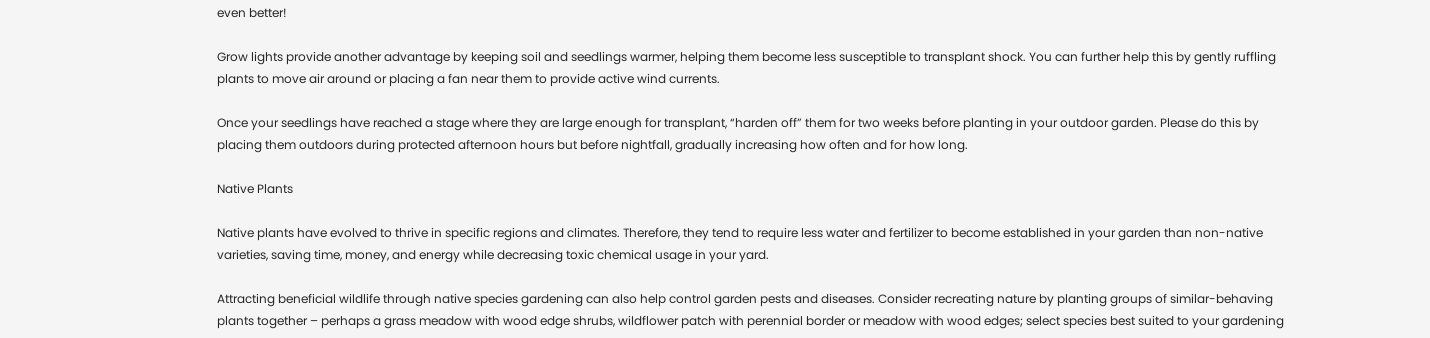even better!

Grow lights provide another advantage by keeping soil and seedlings warmer, helping them become less susceptible to transplant shock. You can further help this by gently ruffling plants to move air around or placing a fan near them to provide active wind currents.

Once your seedlings have reached a stage where they are large enough for transplant, “harden off” them for two weeks before planting in your outdoor garden. Please do this by placing them outdoors during protected afternoon hours but before nightfall, gradually increasing how often and for how long.

Native Plants

Native plants have evolved to thrive in specific regions and climates. Therefore, they tend to require less water and fertilizer to become established in your garden than non-native varieties, saving time, money, and energy while decreasing toxic chemical usage in your yard.

Attracting beneficial wildlife through native species gardening can also help control garden pests and diseases. Consider recreating nature by planting groups of similar-behaving plants together – perhaps a grass meadow with wood edge shrubs, wildflower patch with perennial border or meadow with wood edges; select species best suited to your gardening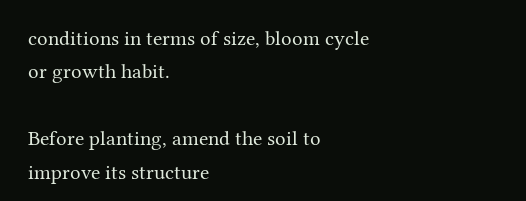conditions in terms of size, bloom cycle or growth habit.

Before planting, amend the soil to improve its structure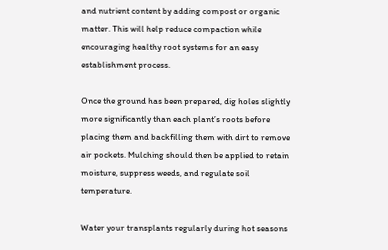and nutrient content by adding compost or organic matter. This will help reduce compaction while encouraging healthy root systems for an easy establishment process.

Once the ground has been prepared, dig holes slightly more significantly than each plant’s roots before placing them and backfilling them with dirt to remove air pockets. Mulching should then be applied to retain moisture, suppress weeds, and regulate soil temperature.

Water your transplants regularly during hot seasons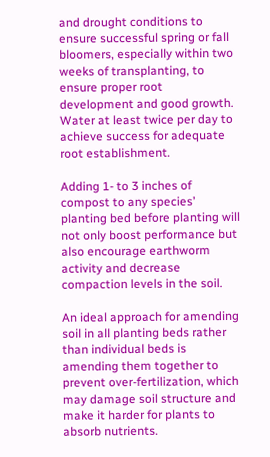and drought conditions to ensure successful spring or fall bloomers, especially within two weeks of transplanting, to ensure proper root development and good growth. Water at least twice per day to achieve success for adequate root establishment.

Adding 1- to 3 inches of compost to any species’ planting bed before planting will not only boost performance but also encourage earthworm activity and decrease compaction levels in the soil.

An ideal approach for amending soil in all planting beds rather than individual beds is amending them together to prevent over-fertilization, which may damage soil structure and make it harder for plants to absorb nutrients.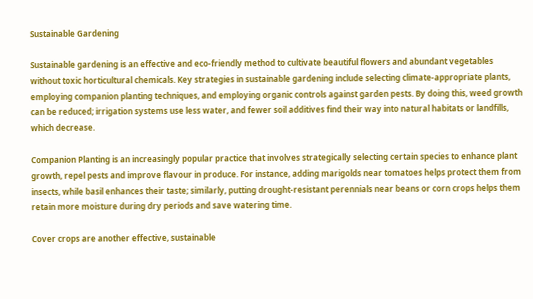Sustainable Gardening

Sustainable gardening is an effective and eco-friendly method to cultivate beautiful flowers and abundant vegetables without toxic horticultural chemicals. Key strategies in sustainable gardening include selecting climate-appropriate plants, employing companion planting techniques, and employing organic controls against garden pests. By doing this, weed growth can be reduced; irrigation systems use less water, and fewer soil additives find their way into natural habitats or landfills, which decrease.

Companion Planting is an increasingly popular practice that involves strategically selecting certain species to enhance plant growth, repel pests and improve flavour in produce. For instance, adding marigolds near tomatoes helps protect them from insects, while basil enhances their taste; similarly, putting drought-resistant perennials near beans or corn crops helps them retain more moisture during dry periods and save watering time.

Cover crops are another effective, sustainable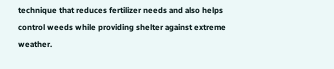technique that reduces fertilizer needs and also helps control weeds while providing shelter against extreme weather.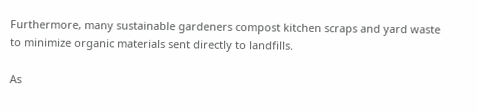Furthermore, many sustainable gardeners compost kitchen scraps and yard waste to minimize organic materials sent directly to landfills.

As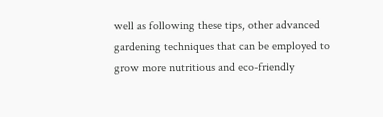well as following these tips, other advanced gardening techniques that can be employed to grow more nutritious and eco-friendly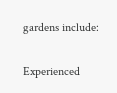gardens include:

Experienced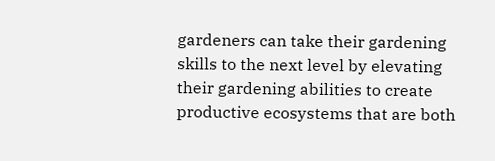gardeners can take their gardening skills to the next level by elevating their gardening abilities to create productive ecosystems that are both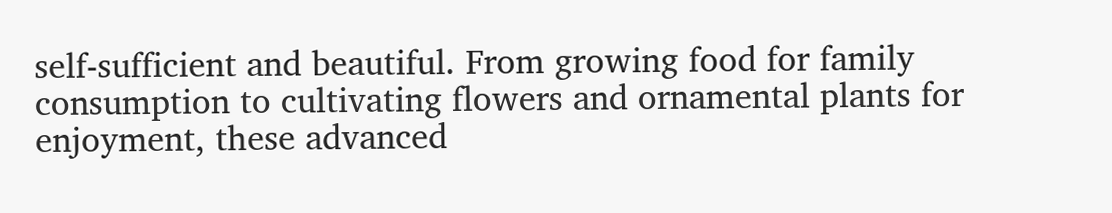self-sufficient and beautiful. From growing food for family consumption to cultivating flowers and ornamental plants for enjoyment, these advanced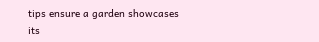tips ensure a garden showcases its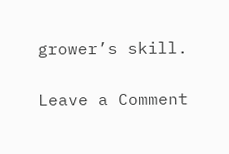grower’s skill.

Leave a Comment